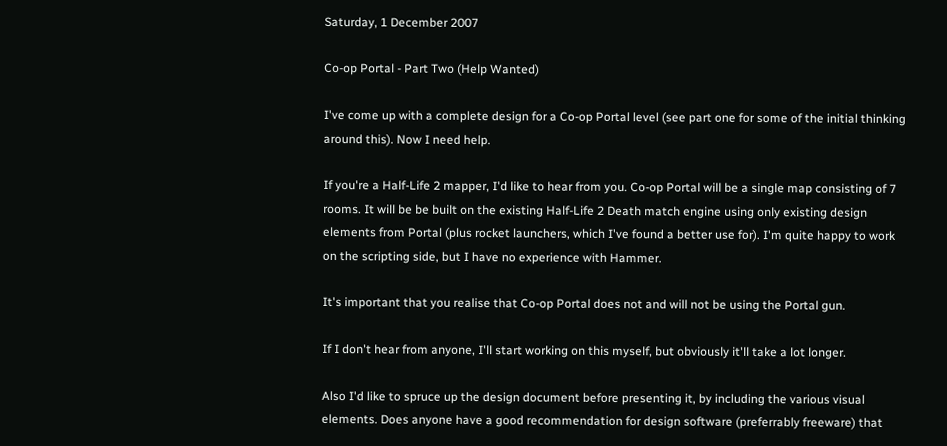Saturday, 1 December 2007

Co-op Portal - Part Two (Help Wanted)

I've come up with a complete design for a Co-op Portal level (see part one for some of the initial thinking around this). Now I need help.

If you're a Half-Life 2 mapper, I'd like to hear from you. Co-op Portal will be a single map consisting of 7 rooms. It will be be built on the existing Half-Life 2 Death match engine using only existing design elements from Portal (plus rocket launchers, which I've found a better use for). I'm quite happy to work on the scripting side, but I have no experience with Hammer.

It's important that you realise that Co-op Portal does not and will not be using the Portal gun.

If I don't hear from anyone, I'll start working on this myself, but obviously it'll take a lot longer.

Also I'd like to spruce up the design document before presenting it, by including the various visual elements. Does anyone have a good recommendation for design software (preferrably freeware) that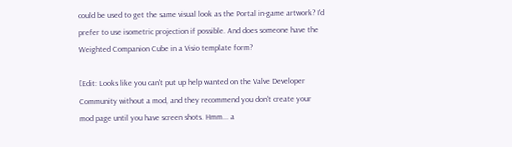could be used to get the same visual look as the Portal in-game artwork? I'd prefer to use isometric projection if possible. And does someone have the Weighted Companion Cube in a Visio template form?

[Edit: Looks like you can't put up help wanted on the Valve Developer Community without a mod, and they recommend you don't create your mod page until you have screen shots. Hmm... a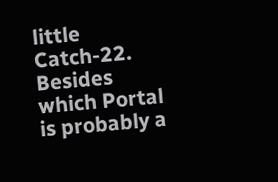little Catch-22. Besides which Portal is probably a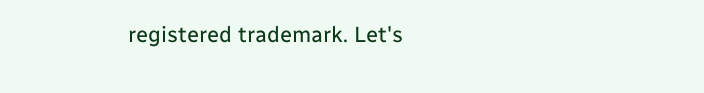registered trademark. Let's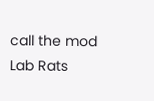call the mod Lab Rats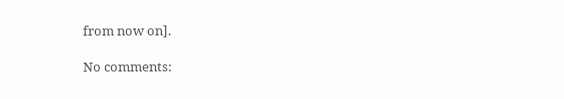from now on].

No comments: